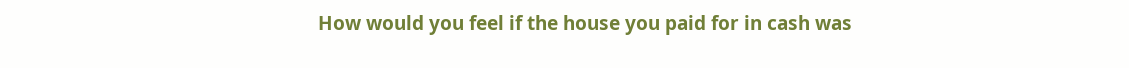How would you feel if the house you paid for in cash was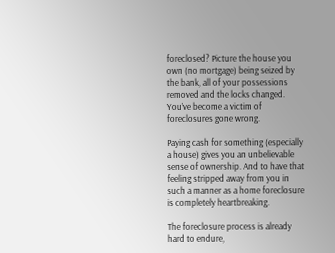foreclosed? Picture the house you own (no mortgage) being seized by the bank, all of your possessions removed and the locks changed. You’ve become a victim of foreclosures gone wrong.

Paying cash for something (especially a house) gives you an unbelievable sense of ownership. And to have that feeling stripped away from you in such a manner as a home foreclosure is completely heartbreaking.

The foreclosure process is already hard to endure,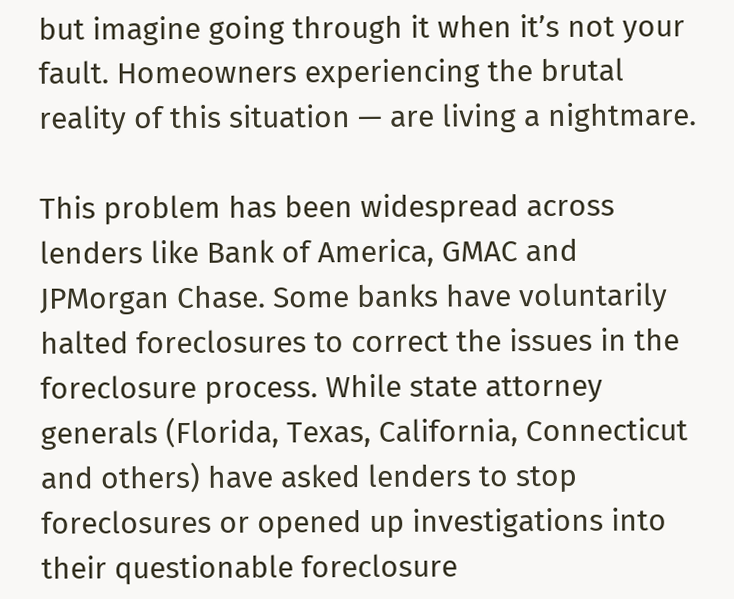but imagine going through it when it’s not your fault. Homeowners experiencing the brutal reality of this situation — are living a nightmare.

This problem has been widespread across lenders like Bank of America, GMAC and JPMorgan Chase. Some banks have voluntarily halted foreclosures to correct the issues in the foreclosure process. While state attorney generals (Florida, Texas, California, Connecticut and others) have asked lenders to stop foreclosures or opened up investigations into their questionable foreclosure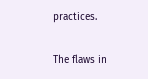practices.

The flaws in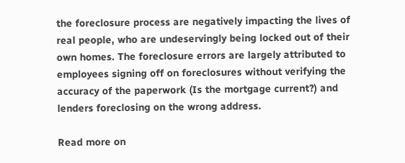the foreclosure process are negatively impacting the lives of real people, who are undeservingly being locked out of their own homes. The foreclosure errors are largely attributed to employees signing off on foreclosures without verifying the accuracy of the paperwork (Is the mortgage current?) and lenders foreclosing on the wrong address.

Read more on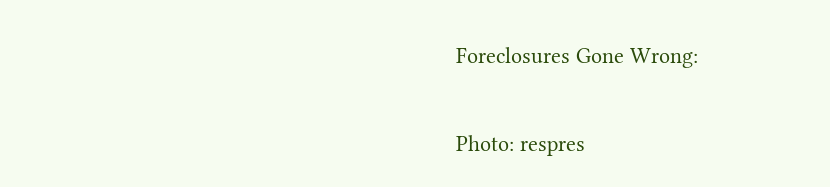Foreclosures Gone Wrong:

Photo: respres